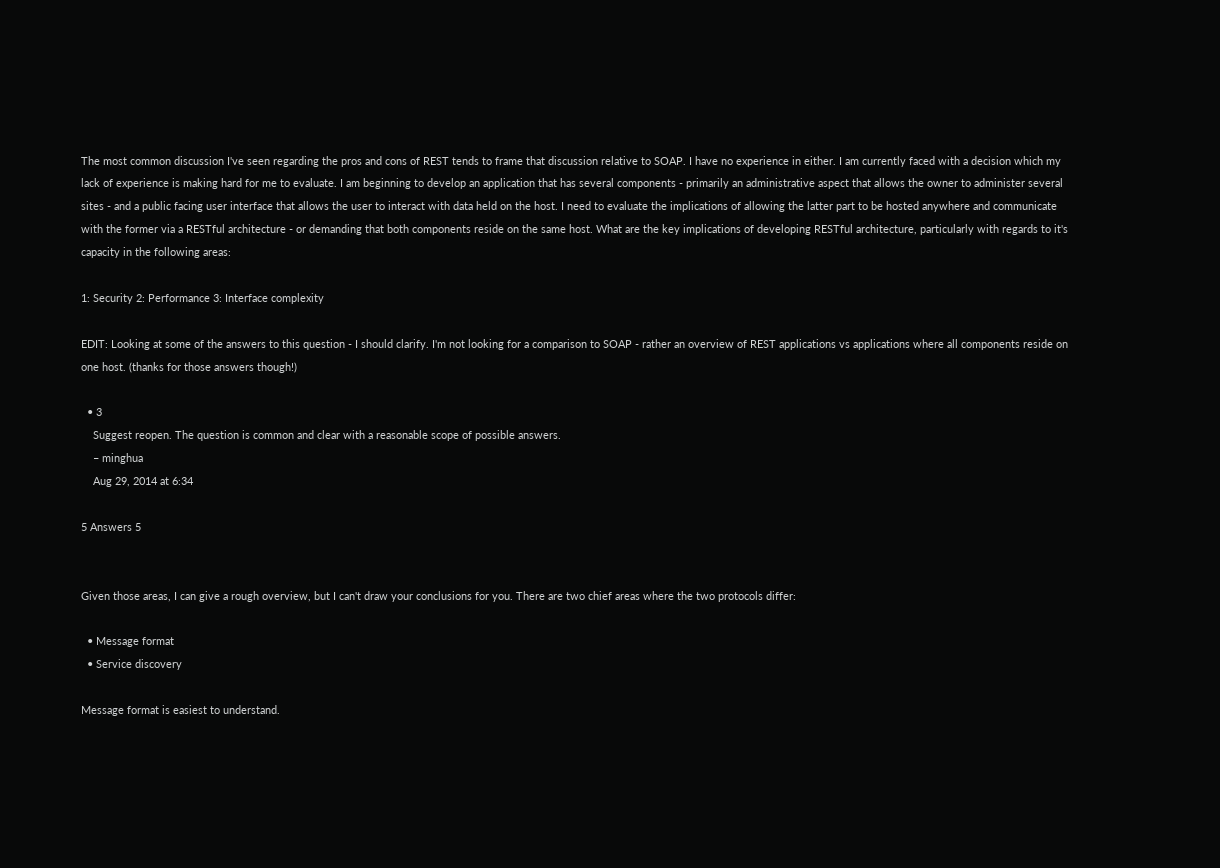The most common discussion I've seen regarding the pros and cons of REST tends to frame that discussion relative to SOAP. I have no experience in either. I am currently faced with a decision which my lack of experience is making hard for me to evaluate. I am beginning to develop an application that has several components - primarily an administrative aspect that allows the owner to administer several sites - and a public facing user interface that allows the user to interact with data held on the host. I need to evaluate the implications of allowing the latter part to be hosted anywhere and communicate with the former via a RESTful architecture - or demanding that both components reside on the same host. What are the key implications of developing RESTful architecture, particularly with regards to it's capacity in the following areas:

1: Security 2: Performance 3: Interface complexity

EDIT: Looking at some of the answers to this question - I should clarify. I'm not looking for a comparison to SOAP - rather an overview of REST applications vs applications where all components reside on one host. (thanks for those answers though!)

  • 3
    Suggest reopen. The question is common and clear with a reasonable scope of possible answers.
    – minghua
    Aug 29, 2014 at 6:34

5 Answers 5


Given those areas, I can give a rough overview, but I can't draw your conclusions for you. There are two chief areas where the two protocols differ:

  • Message format
  • Service discovery

Message format is easiest to understand.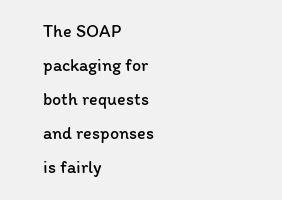The SOAP packaging for both requests and responses is fairly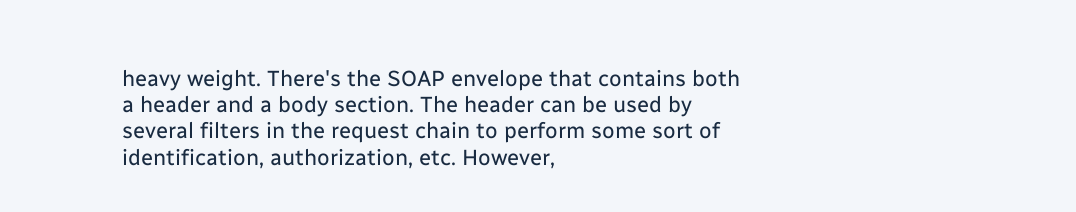heavy weight. There's the SOAP envelope that contains both a header and a body section. The header can be used by several filters in the request chain to perform some sort of identification, authorization, etc. However,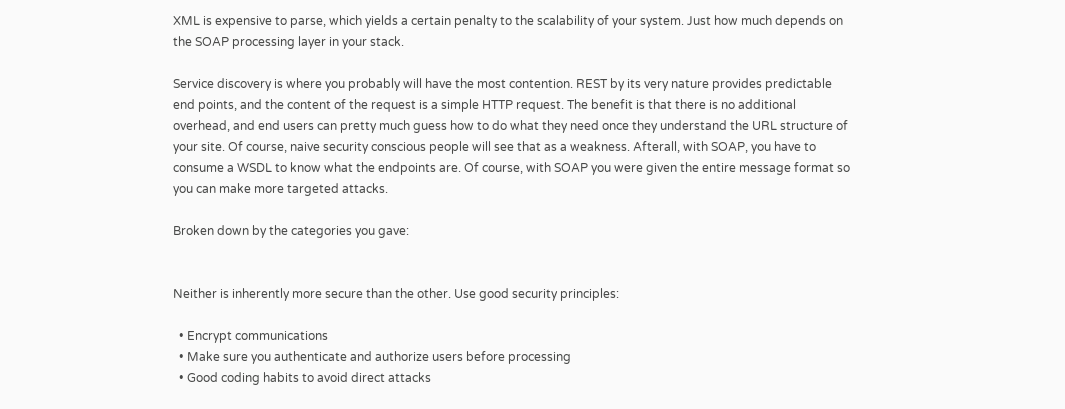XML is expensive to parse, which yields a certain penalty to the scalability of your system. Just how much depends on the SOAP processing layer in your stack.

Service discovery is where you probably will have the most contention. REST by its very nature provides predictable end points, and the content of the request is a simple HTTP request. The benefit is that there is no additional overhead, and end users can pretty much guess how to do what they need once they understand the URL structure of your site. Of course, naive security conscious people will see that as a weakness. Afterall, with SOAP, you have to consume a WSDL to know what the endpoints are. Of course, with SOAP you were given the entire message format so you can make more targeted attacks.

Broken down by the categories you gave:


Neither is inherently more secure than the other. Use good security principles:

  • Encrypt communications
  • Make sure you authenticate and authorize users before processing
  • Good coding habits to avoid direct attacks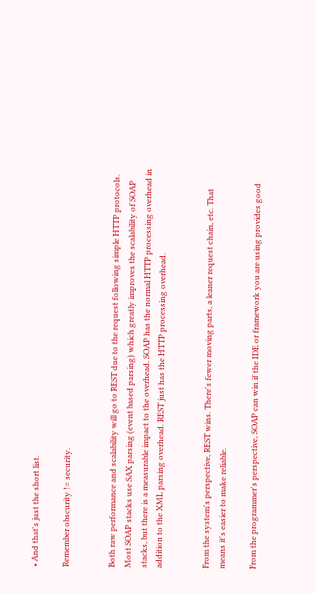• And that's just the short list.

Remember obscurity != security.


Both raw performance and scalability will go to REST due to the request following simple HTTP protocols. Most SOAP stacks use SAX parsing (event based parsing) which greatly improves the scalability of SOAP stacks, but there is a measurable impact to the overhead. SOAP has the normal HTTP processing overhead in addition to the XML parsing overhead. REST just has the HTTP processing overhead.


From the system's perspective, REST wins. There's fewer moving parts, a leaner request chain, etc. That means it's easier to make reliable.

From the programmer's perspective, SOAP can win if the IDE or framework you are using provides good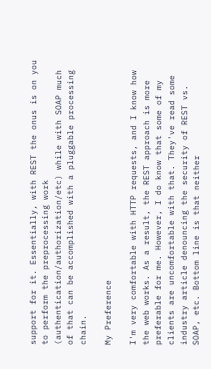support for it. Essentially, with REST the onus is on you to perform the preprocessing work (authentication/authorization/etc) while with SOAP much of that can be accomplished with a pluggable processing chain.

My Preference

I'm very comfortable with HTTP requests, and I know how the web works. As a result, the REST approach is more preferable for me. However, I do know that some of my clients are uncomfortable with that. They've read some industry article denouncing the security of REST vs. SOAP, etc. Bottom line is that neither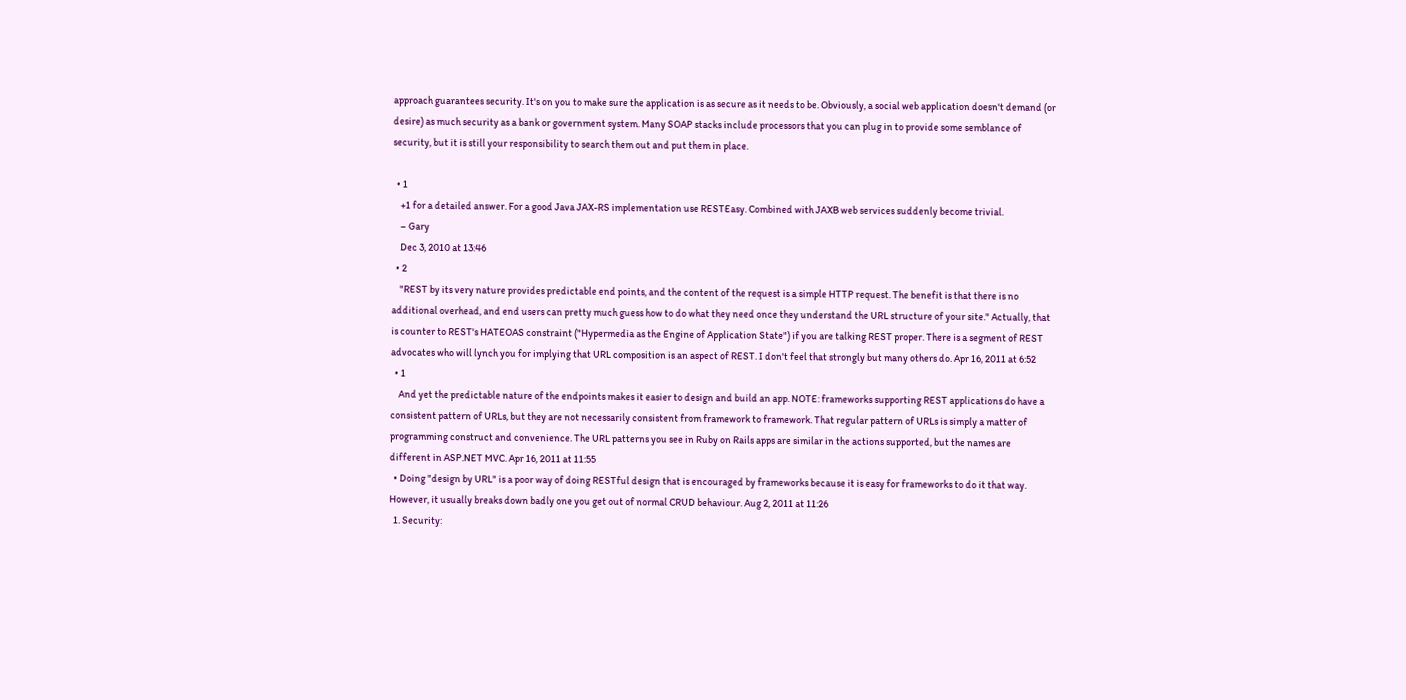approach guarantees security. It's on you to make sure the application is as secure as it needs to be. Obviously, a social web application doesn't demand (or desire) as much security as a bank or government system. Many SOAP stacks include processors that you can plug in to provide some semblance of security, but it is still your responsibility to search them out and put them in place.

  • 1
    +1 for a detailed answer. For a good Java JAX-RS implementation use RESTEasy. Combined with JAXB web services suddenly become trivial.
    – Gary
    Dec 3, 2010 at 13:46
  • 2
    "REST by its very nature provides predictable end points, and the content of the request is a simple HTTP request. The benefit is that there is no additional overhead, and end users can pretty much guess how to do what they need once they understand the URL structure of your site." Actually, that is counter to REST's HATEOAS constraint ("Hypermedia as the Engine of Application State") if you are talking REST proper. There is a segment of REST advocates who will lynch you for implying that URL composition is an aspect of REST. I don't feel that strongly but many others do. Apr 16, 2011 at 6:52
  • 1
    And yet the predictable nature of the endpoints makes it easier to design and build an app. NOTE: frameworks supporting REST applications do have a consistent pattern of URLs, but they are not necessarily consistent from framework to framework. That regular pattern of URLs is simply a matter of programming construct and convenience. The URL patterns you see in Ruby on Rails apps are similar in the actions supported, but the names are different in ASP.NET MVC. Apr 16, 2011 at 11:55
  • Doing "design by URL" is a poor way of doing RESTful design that is encouraged by frameworks because it is easy for frameworks to do it that way. However, it usually breaks down badly one you get out of normal CRUD behaviour. Aug 2, 2011 at 11:26
  1. Security: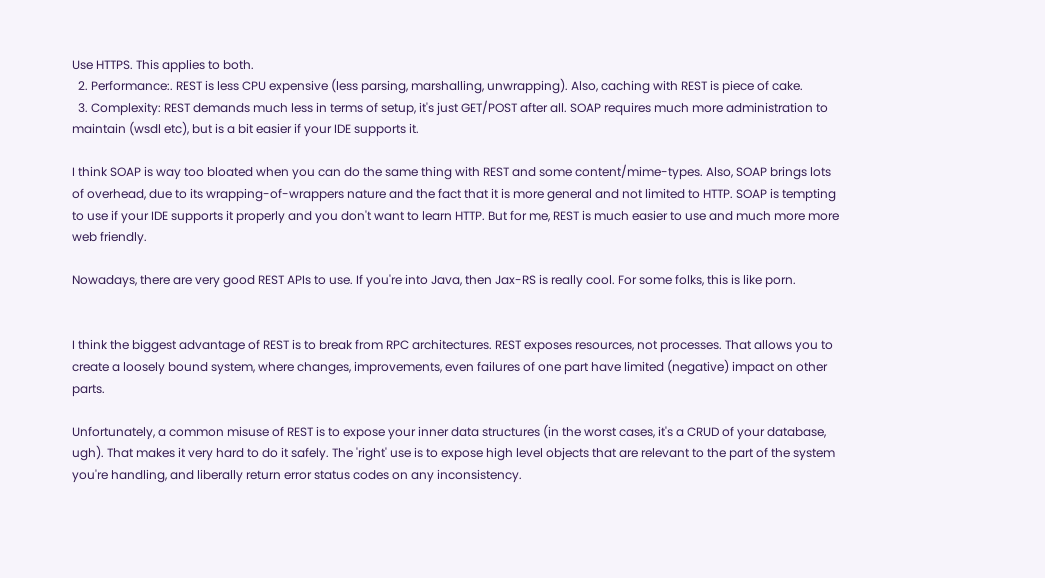Use HTTPS. This applies to both.
  2. Performance:. REST is less CPU expensive (less parsing, marshalling, unwrapping). Also, caching with REST is piece of cake.
  3. Complexity: REST demands much less in terms of setup, it's just GET/POST after all. SOAP requires much more administration to maintain (wsdl etc), but is a bit easier if your IDE supports it.

I think SOAP is way too bloated when you can do the same thing with REST and some content/mime-types. Also, SOAP brings lots of overhead, due to its wrapping-of-wrappers nature and the fact that it is more general and not limited to HTTP. SOAP is tempting to use if your IDE supports it properly and you don't want to learn HTTP. But for me, REST is much easier to use and much more more web friendly.

Nowadays, there are very good REST APIs to use. If you're into Java, then Jax-RS is really cool. For some folks, this is like porn.


I think the biggest advantage of REST is to break from RPC architectures. REST exposes resources, not processes. That allows you to create a loosely bound system, where changes, improvements, even failures of one part have limited (negative) impact on other parts.

Unfortunately, a common misuse of REST is to expose your inner data structures (in the worst cases, it's a CRUD of your database, ugh). That makes it very hard to do it safely. The 'right' use is to expose high level objects that are relevant to the part of the system you're handling, and liberally return error status codes on any inconsistency.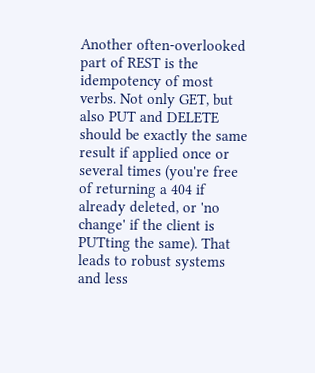Another often-overlooked part of REST is the idempotency of most verbs. Not only GET, but also PUT and DELETE should be exactly the same result if applied once or several times (you're free of returning a 404 if already deleted, or 'no change' if the client is PUTting the same). That leads to robust systems and less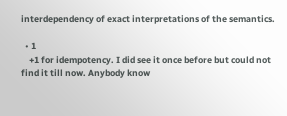interdependency of exact interpretations of the semantics.

  • 1
    +1 for idempotency. I did see it once before but could not find it till now. Anybody know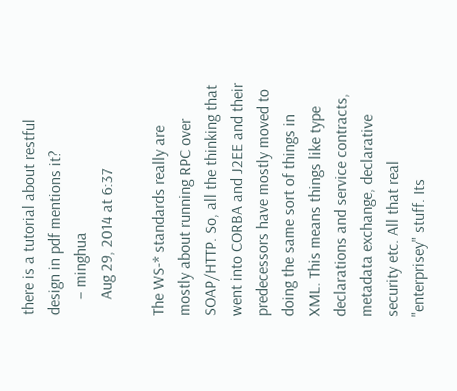there is a tutorial about restful design in pdf mentions it?
    – minghua
    Aug 29, 2014 at 6:37

The WS-* standards really are mostly about running RPC over SOAP/HTTP. So, all the thinking that went into CORBA and J2EE and their predecessors have mostly moved to doing the same sort of things in XML. This means things like type declarations and service contracts, metadata exchange, declarative security etc. All that real "enterprisey" stuff. Its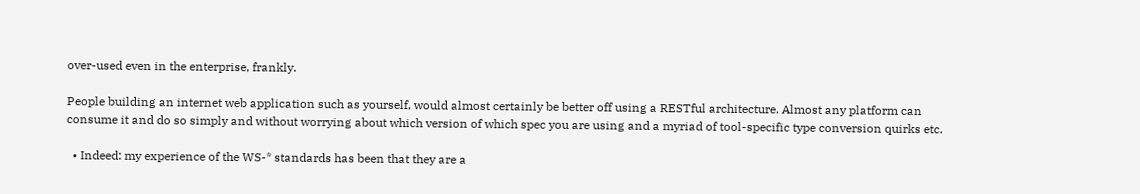over-used even in the enterprise, frankly.

People building an internet web application such as yourself, would almost certainly be better off using a RESTful architecture. Almost any platform can consume it and do so simply and without worrying about which version of which spec you are using and a myriad of tool-specific type conversion quirks etc.

  • Indeed: my experience of the WS-* standards has been that they are a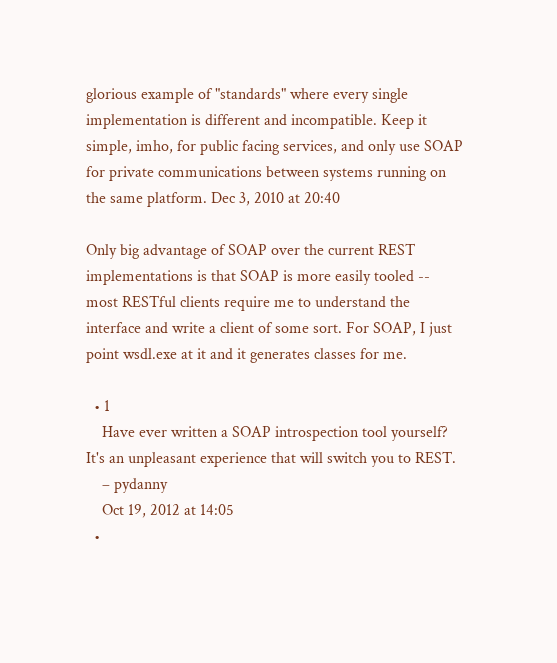glorious example of "standards" where every single implementation is different and incompatible. Keep it simple, imho, for public facing services, and only use SOAP for private communications between systems running on the same platform. Dec 3, 2010 at 20:40

Only big advantage of SOAP over the current REST implementations is that SOAP is more easily tooled -- most RESTful clients require me to understand the interface and write a client of some sort. For SOAP, I just point wsdl.exe at it and it generates classes for me.

  • 1
    Have ever written a SOAP introspection tool yourself? It's an unpleasant experience that will switch you to REST.
    – pydanny
    Oct 19, 2012 at 14:05
  •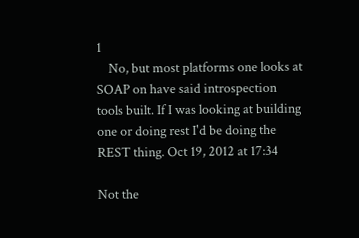1
    No, but most platforms one looks at SOAP on have said introspection tools built. If I was looking at building one or doing rest I'd be doing the REST thing. Oct 19, 2012 at 17:34

Not the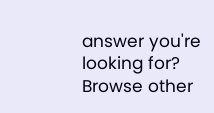answer you're looking for? Browse other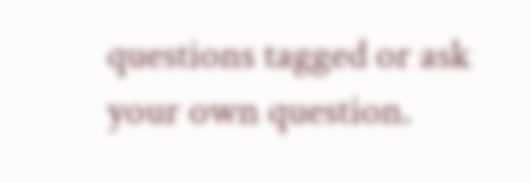questions tagged or ask your own question.